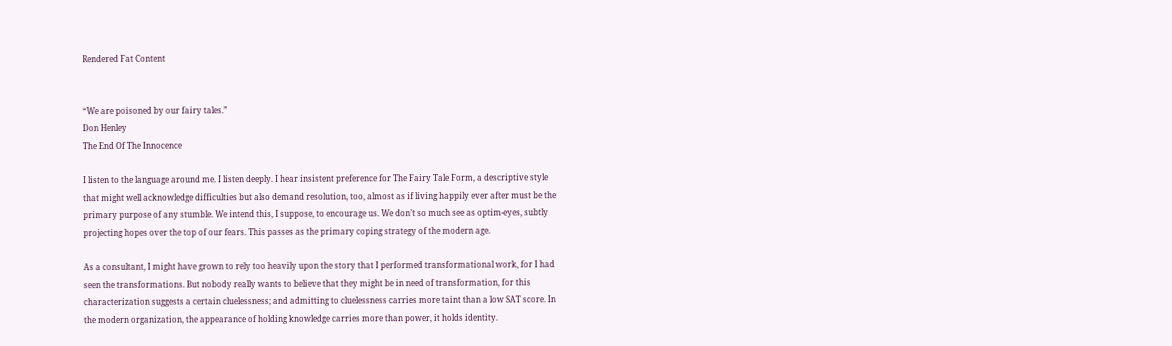Rendered Fat Content


“We are poisoned by our fairy tales.”
Don Henley
The End Of The Innocence

I listen to the language around me. I listen deeply. I hear insistent preference for The Fairy Tale Form, a descriptive style that might well acknowledge difficulties but also demand resolution, too, almost as if living happily ever after must be the primary purpose of any stumble. We intend this, I suppose, to encourage us. We don’t so much see as optim-eyes, subtly projecting hopes over the top of our fears. This passes as the primary coping strategy of the modern age.

As a consultant, I might have grown to rely too heavily upon the story that I performed transformational work, for I had seen the transformations. But nobody really wants to believe that they might be in need of transformation, for this characterization suggests a certain cluelessness; and admitting to cluelessness carries more taint than a low SAT score. In the modern organization, the appearance of holding knowledge carries more than power, it holds identity.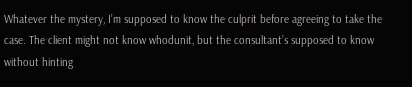Whatever the mystery, I’m supposed to know the culprit before agreeing to take the case. The client might not know whodunit, but the consultant’s supposed to know without hinting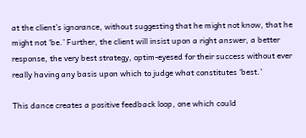at the client’s ignorance, without suggesting that he might not know, that he might not ‘be.’ Further, the client will insist upon a right answer, a better response, the very best strategy, optim-eyesed for their success without ever really having any basis upon which to judge what constitutes ‘best.’

This dance creates a positive feedback loop, one which could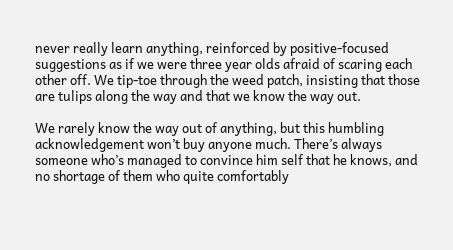never really learn anything, reinforced by positive-focused suggestions as if we were three year olds afraid of scaring each other off. We tip-toe through the weed patch, insisting that those are tulips along the way and that we know the way out.

We rarely know the way out of anything, but this humbling acknowledgement won’t buy anyone much. There’s always someone who’s managed to convince him self that he knows, and no shortage of them who quite comfortably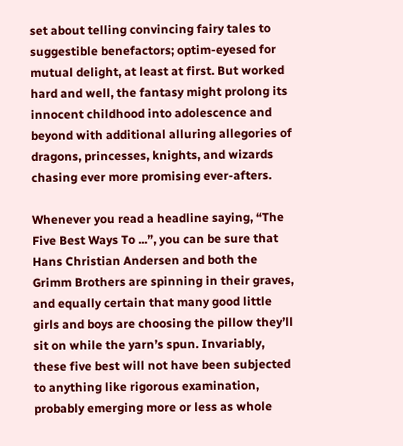set about telling convincing fairy tales to suggestible benefactors; optim-eyesed for mutual delight, at least at first. But worked hard and well, the fantasy might prolong its innocent childhood into adolescence and beyond with additional alluring allegories of dragons, princesses, knights, and wizards chasing ever more promising ever-afters.

Whenever you read a headline saying, “The Five Best Ways To ...”, you can be sure that Hans Christian Andersen and both the Grimm Brothers are spinning in their graves, and equally certain that many good little girls and boys are choosing the pillow they’ll sit on while the yarn’s spun. Invariably, these five best will not have been subjected to anything like rigorous examination, probably emerging more or less as whole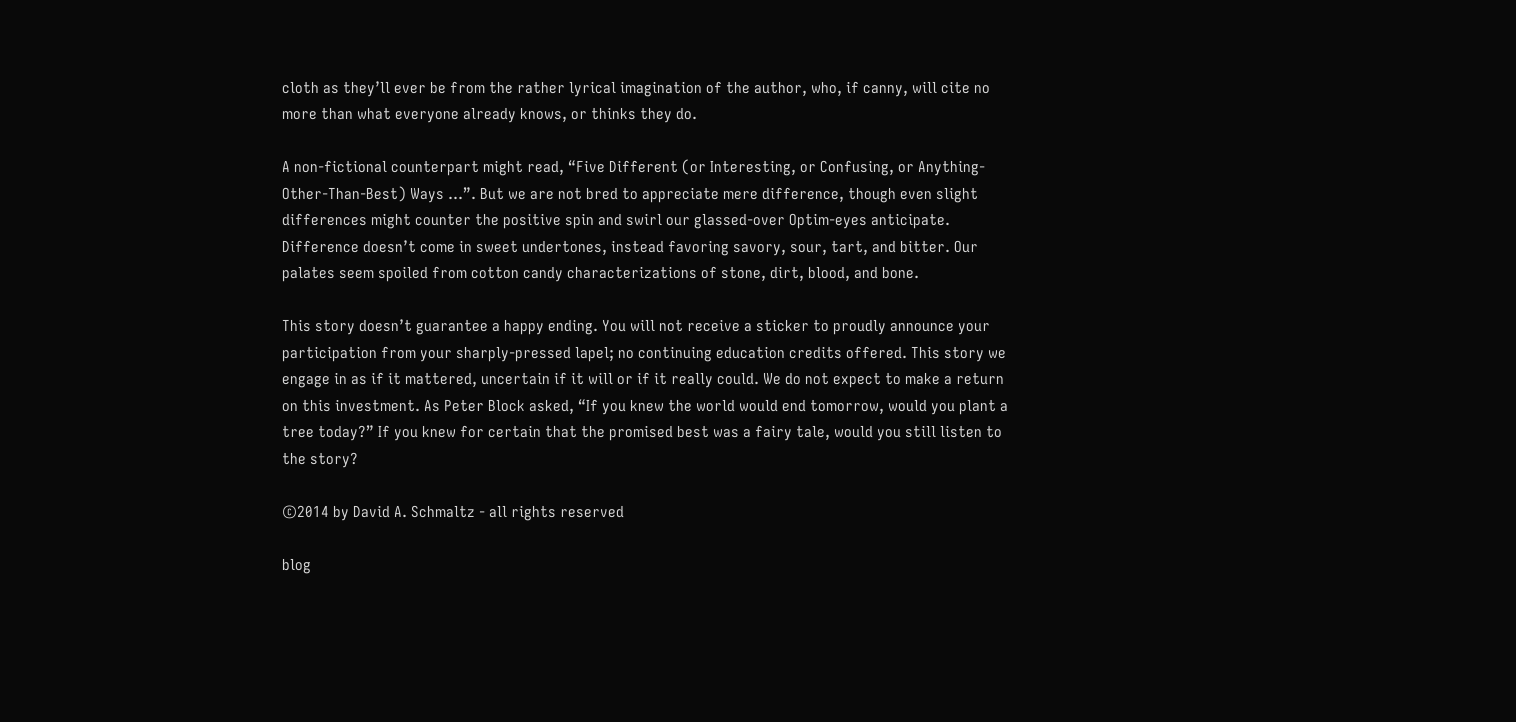cloth as they’ll ever be from the rather lyrical imagination of the author, who, if canny, will cite no more than what everyone already knows, or thinks they do.

A non-fictional counterpart might read, “Five Different (or Interesting, or Confusing, or Anything-Other-Than-Best) Ways ...”. But we are not bred to appreciate mere difference, though even slight differences might counter the positive spin and swirl our glassed-over Optim-eyes anticipate. Difference doesn’t come in sweet undertones, instead favoring savory, sour, tart, and bitter. Our palates seem spoiled from cotton candy characterizations of stone, dirt, blood, and bone.

This story doesn’t guarantee a happy ending. You will not receive a sticker to proudly announce your participation from your sharply-pressed lapel; no continuing education credits offered. This story we engage in as if it mattered, uncertain if it will or if it really could. We do not expect to make a return on this investment. As Peter Block asked, “If you knew the world would end tomorrow, would you plant a tree today?” If you knew for certain that the promised best was a fairy tale, would you still listen to the story?

©2014 by David A. Schmaltz - all rights reserved

blog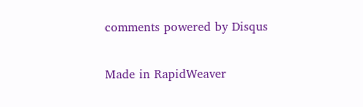comments powered by Disqus

Made in RapidWeaver